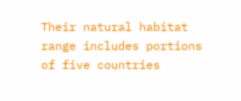Their natural habitat range includes portions of five countries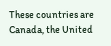These countries are Canada, the United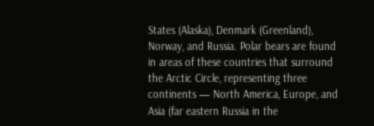States (Alaska), Denmark (Greenland), Norway, and Russia. Polar bears are found in areas of these countries that surround the Arctic Circle, representing three continents — North America, Europe, and Asia (far eastern Russia in the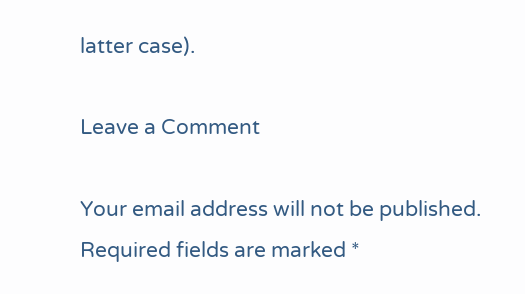latter case).

Leave a Comment

Your email address will not be published. Required fields are marked *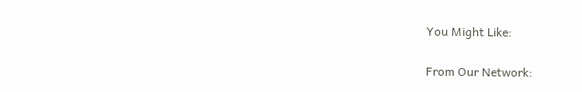You Might Like:

From Our Network: